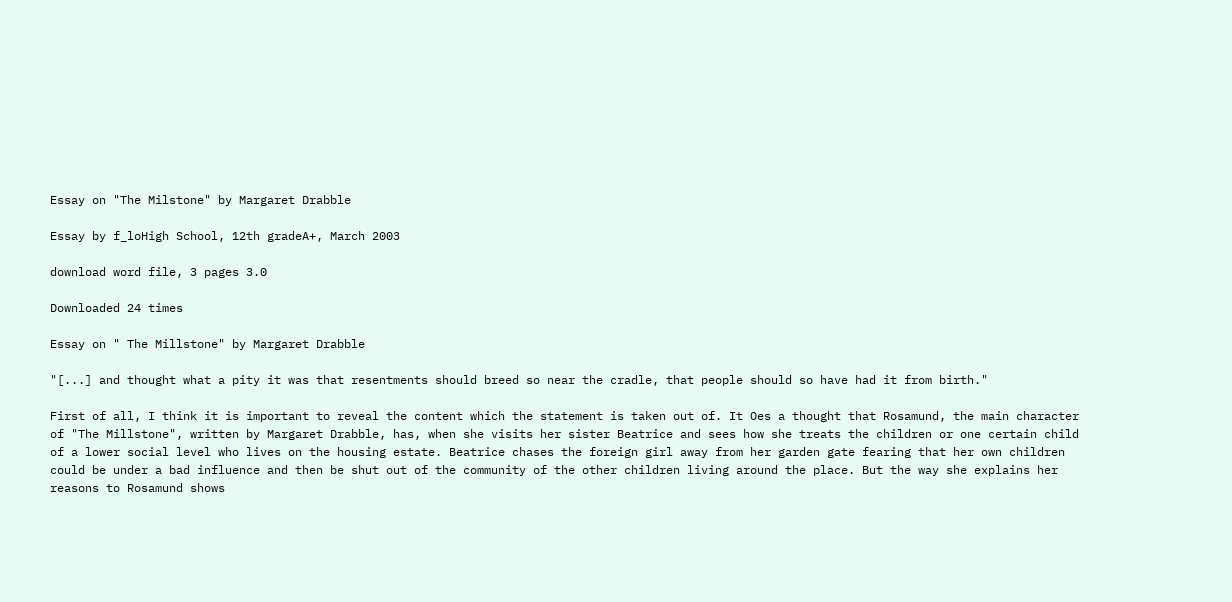Essay on "The Milstone" by Margaret Drabble

Essay by f_loHigh School, 12th gradeA+, March 2003

download word file, 3 pages 3.0

Downloaded 24 times

Essay on " The Millstone" by Margaret Drabble

"[...] and thought what a pity it was that resentments should breed so near the cradle, that people should so have had it from birth."

First of all, I think it is important to reveal the content which the statement is taken out of. It Oes a thought that Rosamund, the main character of "The Millstone", written by Margaret Drabble, has, when she visits her sister Beatrice and sees how she treats the children or one certain child of a lower social level who lives on the housing estate. Beatrice chases the foreign girl away from her garden gate fearing that her own children could be under a bad influence and then be shut out of the community of the other children living around the place. But the way she explains her reasons to Rosamund shows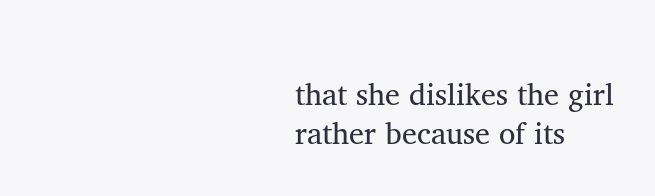that she dislikes the girl rather because of its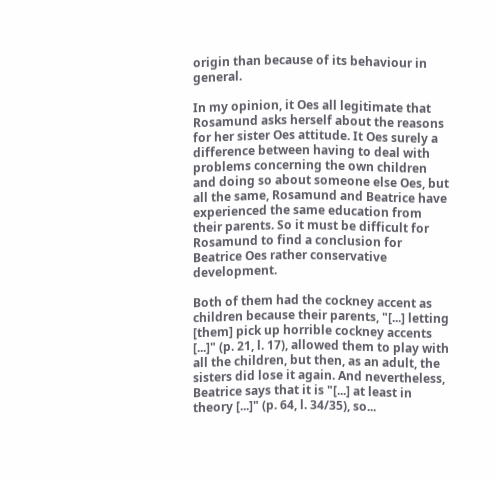origin than because of its behaviour in general.

In my opinion, it Oes all legitimate that Rosamund asks herself about the reasons for her sister Oes attitude. It Oes surely a difference between having to deal with problems concerning the own children and doing so about someone else Oes, but all the same, Rosamund and Beatrice have experienced the same education from their parents. So it must be difficult for Rosamund to find a conclusion for Beatrice Oes rather conservative development.

Both of them had the cockney accent as children because their parents, "[...] letting [them] pick up horrible cockney accents [...]" (p. 21, l. 17), allowed them to play with all the children, but then, as an adult, the sisters did lose it again. And nevertheless, Beatrice says that it is "[...] at least in theory [...]" (p. 64, l. 34/35), so...